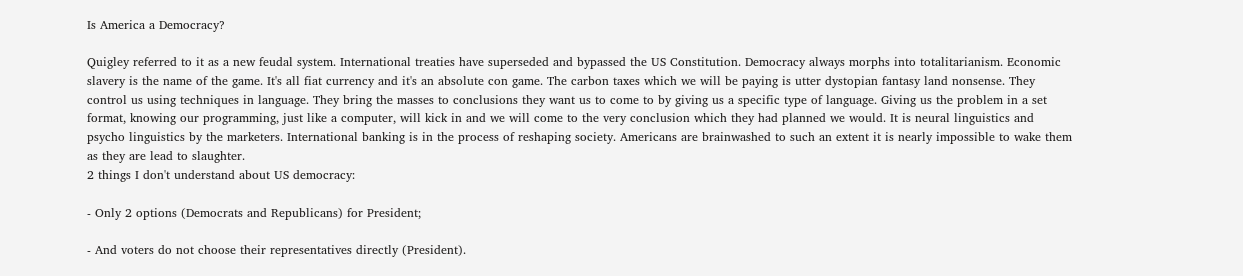Is America a Democracy?

Quigley referred to it as a new feudal system. International treaties have superseded and bypassed the US Constitution. Democracy always morphs into totalitarianism. Economic slavery is the name of the game. It's all fiat currency and it's an absolute con game. The carbon taxes which we will be paying is utter dystopian fantasy land nonsense. They control us using techniques in language. They bring the masses to conclusions they want us to come to by giving us a specific type of language. Giving us the problem in a set format, knowing our programming, just like a computer, will kick in and we will come to the very conclusion which they had planned we would. It is neural linguistics and psycho linguistics by the marketers. International banking is in the process of reshaping society. Americans are brainwashed to such an extent it is nearly impossible to wake them as they are lead to slaughter.
2 things I don't understand about US democracy:

- Only 2 options (Democrats and Republicans) for President;

- And voters do not choose their representatives directly (President).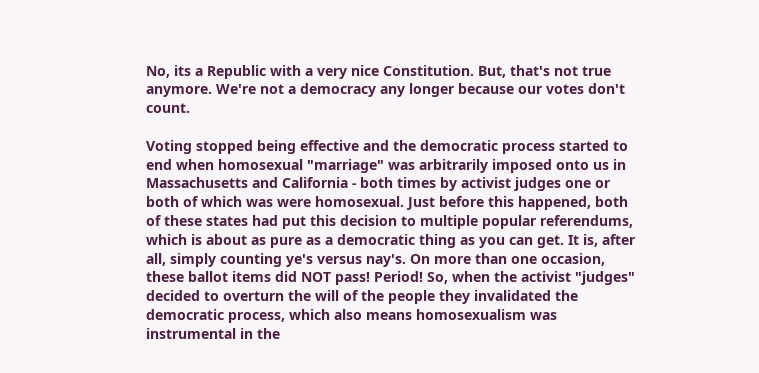No, its a Republic with a very nice Constitution. But, that's not true anymore. We're not a democracy any longer because our votes don't count.

Voting stopped being effective and the democratic process started to end when homosexual "marriage" was arbitrarily imposed onto us in Massachusetts and California - both times by activist judges one or both of which was were homosexual. Just before this happened, both of these states had put this decision to multiple popular referendums, which is about as pure as a democratic thing as you can get. It is, after all, simply counting ye's versus nay's. On more than one occasion, these ballot items did NOT pass! Period! So, when the activist "judges" decided to overturn the will of the people they invalidated the democratic process, which also means homosexualism was instrumental in the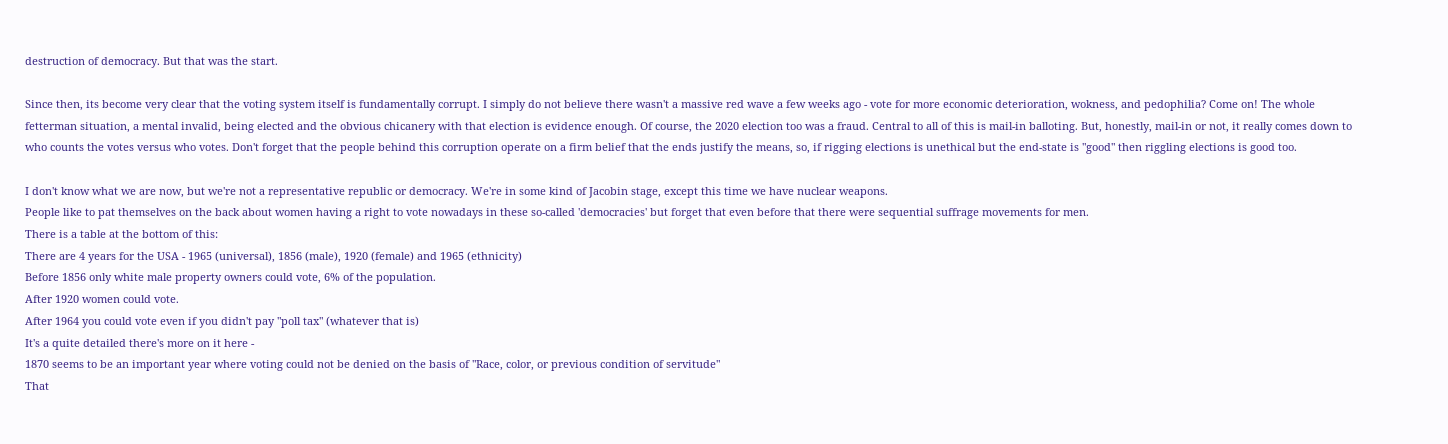destruction of democracy. But that was the start.

Since then, its become very clear that the voting system itself is fundamentally corrupt. I simply do not believe there wasn't a massive red wave a few weeks ago - vote for more economic deterioration, wokness, and pedophilia? Come on! The whole fetterman situation, a mental invalid, being elected and the obvious chicanery with that election is evidence enough. Of course, the 2020 election too was a fraud. Central to all of this is mail-in balloting. But, honestly, mail-in or not, it really comes down to who counts the votes versus who votes. Don't forget that the people behind this corruption operate on a firm belief that the ends justify the means, so, if rigging elections is unethical but the end-state is "good" then riggling elections is good too.

I don't know what we are now, but we're not a representative republic or democracy. We're in some kind of Jacobin stage, except this time we have nuclear weapons.
People like to pat themselves on the back about women having a right to vote nowadays in these so-called 'democracies' but forget that even before that there were sequential suffrage movements for men.
There is a table at the bottom of this:
There are 4 years for the USA - 1965 (universal), 1856 (male), 1920 (female) and 1965 (ethnicity)
Before 1856 only white male property owners could vote, 6% of the population.
After 1920 women could vote.
After 1964 you could vote even if you didn't pay "poll tax" (whatever that is)
It's a quite detailed there's more on it here -
1870 seems to be an important year where voting could not be denied on the basis of "Race, color, or previous condition of servitude"
That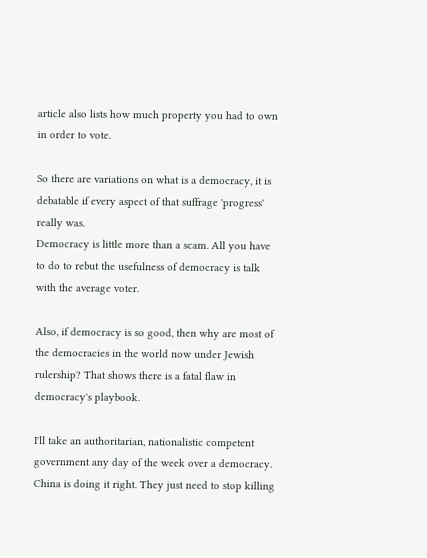article also lists how much property you had to own in order to vote.

So there are variations on what is a democracy, it is debatable if every aspect of that suffrage 'progress' really was.
Democracy is little more than a scam. All you have to do to rebut the usefulness of democracy is talk with the average voter.

Also, if democracy is so good, then why are most of the democracies in the world now under Jewish rulership? That shows there is a fatal flaw in democracy's playbook.

I'll take an authoritarian, nationalistic competent government any day of the week over a democracy. China is doing it right. They just need to stop killing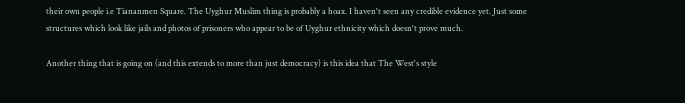their own people i.e Tiananmen Square. The Uyghur Muslim thing is probably a hoax. I haven't seen any credible evidence yet. Just some structures which look like jails and photos of prisoners who appear to be of Uyghur ethnicity which doesn't prove much.

Another thing that is going on (and this extends to more than just democracy) is this idea that The West's style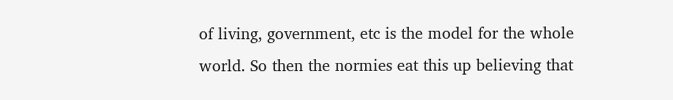of living, government, etc is the model for the whole world. So then the normies eat this up believing that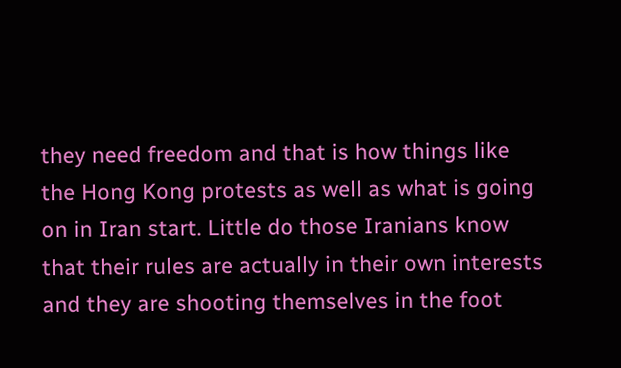they need freedom and that is how things like the Hong Kong protests as well as what is going on in Iran start. Little do those Iranians know that their rules are actually in their own interests and they are shooting themselves in the foot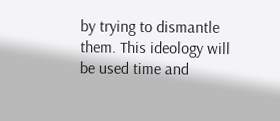by trying to dismantle them. This ideology will be used time and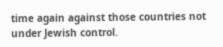time again against those countries not under Jewish control.